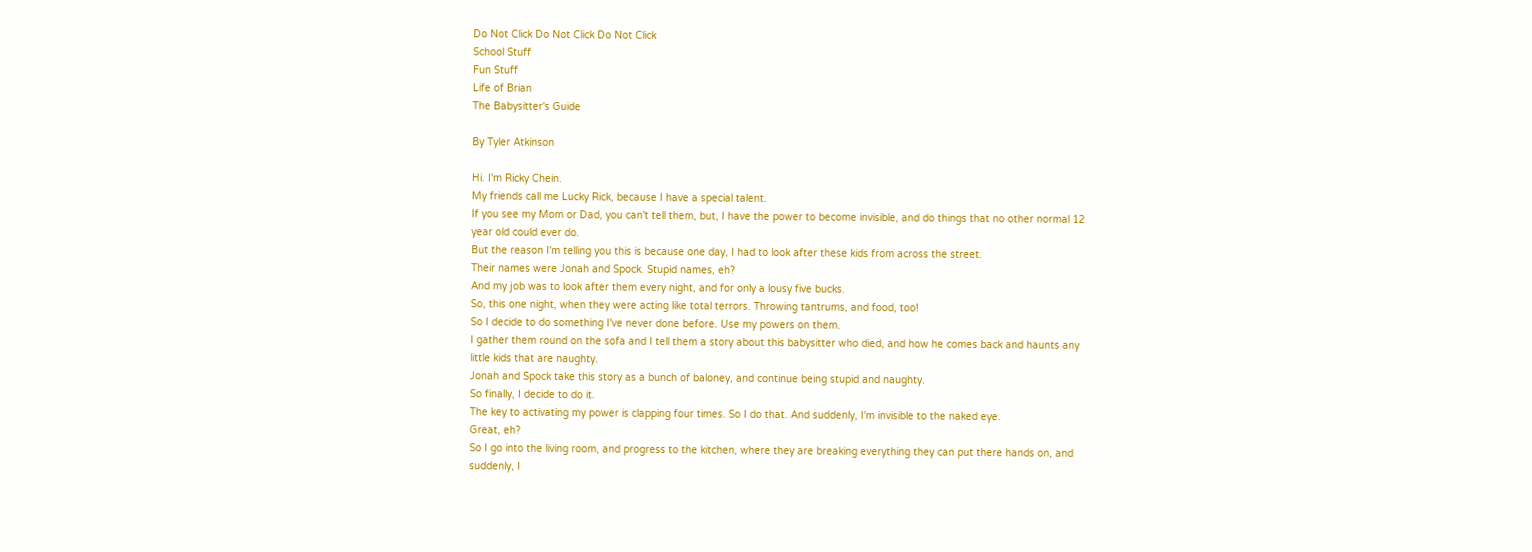Do Not Click Do Not Click Do Not Click
School Stuff
Fun Stuff
Life of Brian
The Babysitter's Guide

By Tyler Atkinson

Hi. I'm Ricky Chein.
My friends call me Lucky Rick, because I have a special talent.
If you see my Mom or Dad, you can't tell them, but, I have the power to become invisible, and do things that no other normal 12 year old could ever do.
But the reason I'm telling you this is because one day, I had to look after these kids from across the street.
Their names were Jonah and Spock. Stupid names, eh?
And my job was to look after them every night, and for only a lousy five bucks.
So, this one night, when they were acting like total terrors. Throwing tantrums, and food, too!
So I decide to do something I've never done before. Use my powers on them.
I gather them round on the sofa and I tell them a story about this babysitter who died, and how he comes back and haunts any little kids that are naughty.
Jonah and Spock take this story as a bunch of baloney, and continue being stupid and naughty.
So finally, I decide to do it.
The key to activating my power is clapping four times. So I do that. And suddenly, I'm invisible to the naked eye.
Great, eh?
So I go into the living room, and progress to the kitchen, where they are breaking everything they can put there hands on, and suddenly, I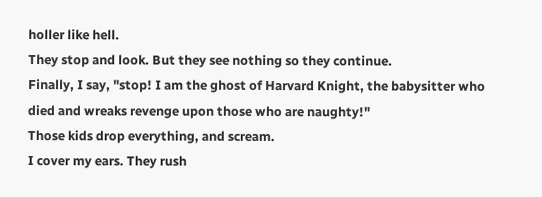holler like hell.
They stop and look. But they see nothing so they continue.
Finally, I say, "stop! I am the ghost of Harvard Knight, the babysitter who died and wreaks revenge upon those who are naughty!"
Those kids drop everything, and scream.
I cover my ears. They rush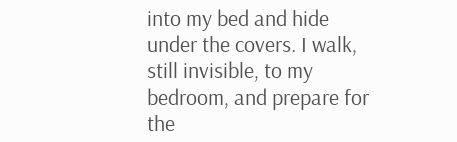into my bed and hide under the covers. I walk, still invisible, to my bedroom, and prepare for the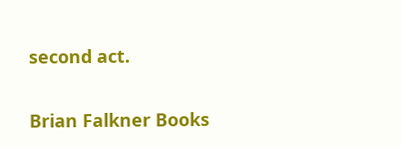second act.

Brian Falkner Books